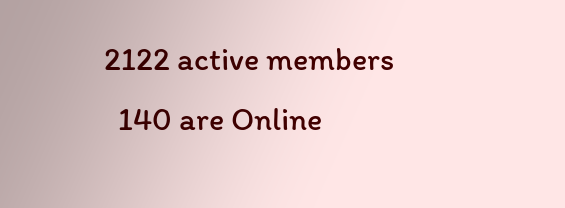2122 active members
  140 are Online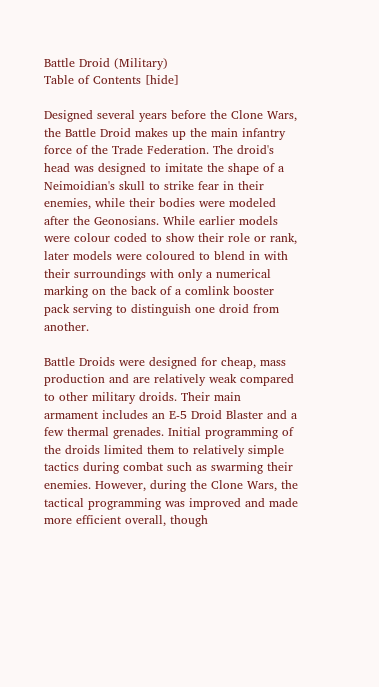Battle Droid (Military)
Table of Contents [hide]

Designed several years before the Clone Wars, the Battle Droid makes up the main infantry force of the Trade Federation. The droid's head was designed to imitate the shape of a Neimoidian's skull to strike fear in their enemies, while their bodies were modeled after the Geonosians. While earlier models were colour coded to show their role or rank, later models were coloured to blend in with their surroundings with only a numerical marking on the back of a comlink booster pack serving to distinguish one droid from another.

Battle Droids were designed for cheap, mass production and are relatively weak compared to other military droids. Their main armament includes an E-5 Droid Blaster and a few thermal grenades. Initial programming of the droids limited them to relatively simple tactics during combat such as swarming their enemies. However, during the Clone Wars, the tactical programming was improved and made more efficient overall, though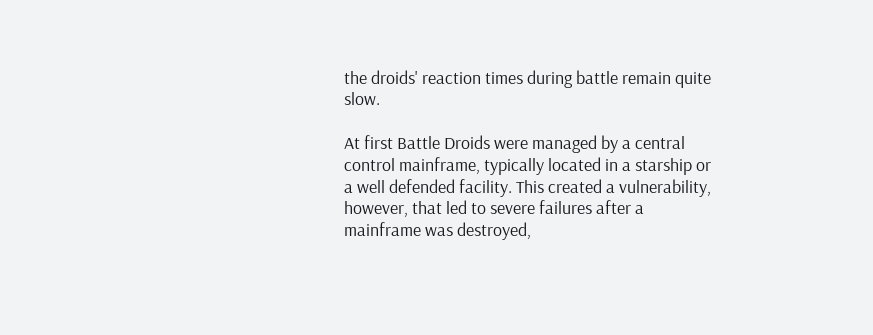the droids' reaction times during battle remain quite slow.

At first Battle Droids were managed by a central control mainframe, typically located in a starship or a well defended facility. This created a vulnerability, however, that led to severe failures after a mainframe was destroyed,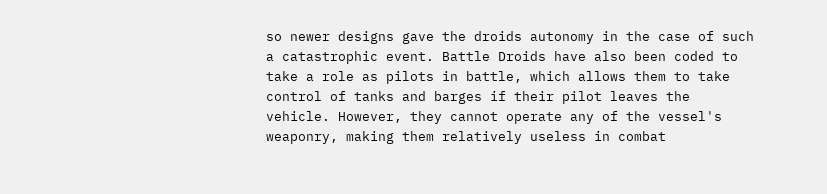so newer designs gave the droids autonomy in the case of such a catastrophic event. Battle Droids have also been coded to take a role as pilots in battle, which allows them to take control of tanks and barges if their pilot leaves the vehicle. However, they cannot operate any of the vessel's weaponry, making them relatively useless in combat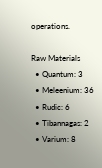operations.

Raw Materials
  • Quantum: 3
  • Meleenium: 36
  • Rudic: 6
  • Tibannagas: 2
  • Varium: 8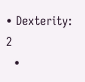• Dexterity: 2
  •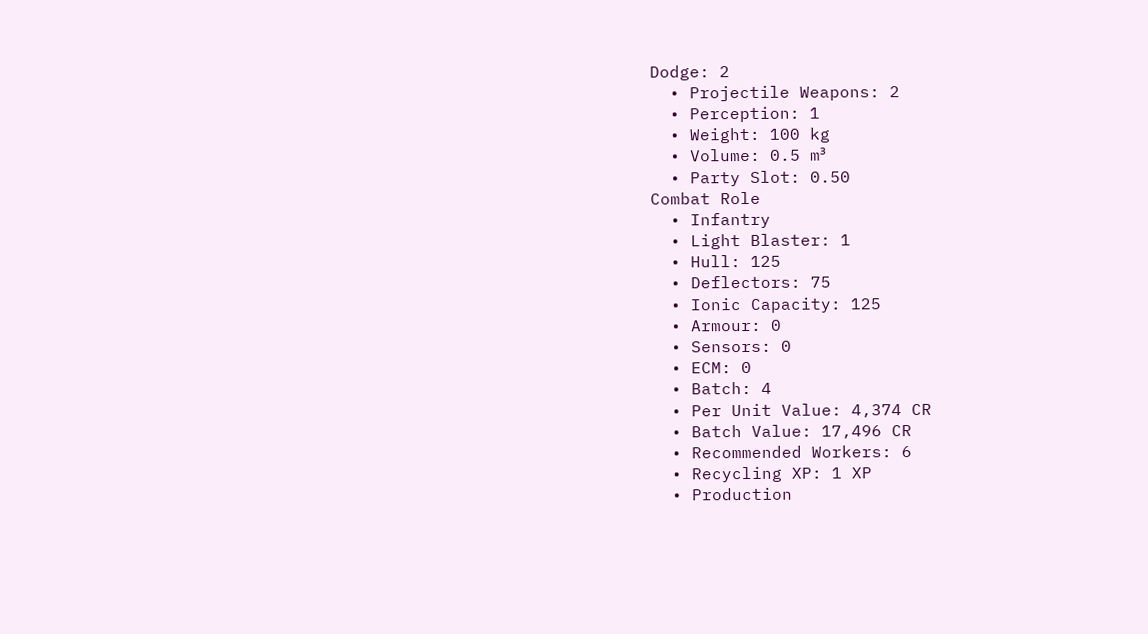Dodge: 2
  • Projectile Weapons: 2
  • Perception: 1
  • Weight: 100 kg
  • Volume: 0.5 m³
  • Party Slot: 0.50
Combat Role
  • Infantry
  • Light Blaster: 1
  • Hull: 125
  • Deflectors: 75
  • Ionic Capacity: 125
  • Armour: 0
  • Sensors: 0
  • ECM: 0
  • Batch: 4
  • Per Unit Value: 4,374 CR
  • Batch Value: 17,496 CR
  • Recommended Workers: 6
  • Recycling XP: 1 XP
  • Production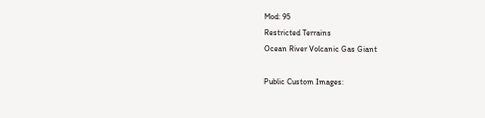Mod: 95
Restricted Terrains
Ocean River Volcanic Gas Giant

Public Custom Images: